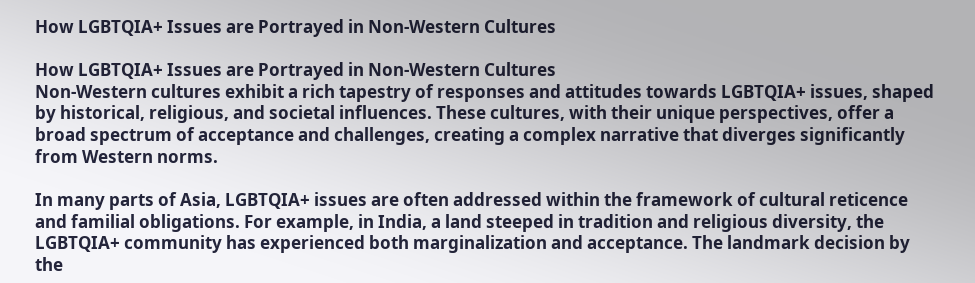How LGBTQIA+ Issues are Portrayed in Non-Western Cultures

How LGBTQIA+ Issues are Portrayed in Non-Western Cultures
Non-Western cultures exhibit a rich tapestry of responses and attitudes towards LGBTQIA+ issues, shaped by historical, religious, and societal influences. These cultures, with their unique perspectives, offer a broad spectrum of acceptance and challenges, creating a complex narrative that diverges significantly from Western norms.

In many parts of Asia, LGBTQIA+ issues are often addressed within the framework of cultural reticence and familial obligations. For example, in India, a land steeped in tradition and religious diversity, the LGBTQIA+ community has experienced both marginalization and acceptance. The landmark decision by the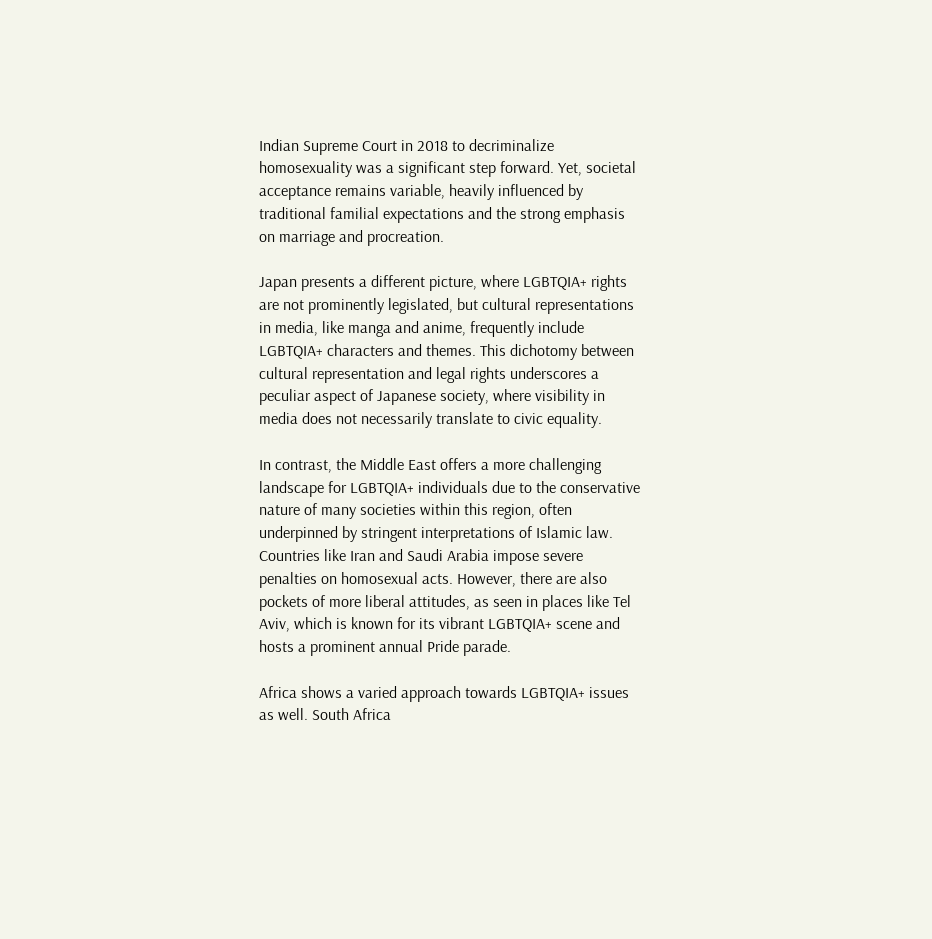Indian Supreme Court in 2018 to decriminalize homosexuality was a significant step forward. Yet, societal acceptance remains variable, heavily influenced by traditional familial expectations and the strong emphasis on marriage and procreation.

Japan presents a different picture, where LGBTQIA+ rights are not prominently legislated, but cultural representations in media, like manga and anime, frequently include LGBTQIA+ characters and themes. This dichotomy between cultural representation and legal rights underscores a peculiar aspect of Japanese society, where visibility in media does not necessarily translate to civic equality.

In contrast, the Middle East offers a more challenging landscape for LGBTQIA+ individuals due to the conservative nature of many societies within this region, often underpinned by stringent interpretations of Islamic law. Countries like Iran and Saudi Arabia impose severe penalties on homosexual acts. However, there are also pockets of more liberal attitudes, as seen in places like Tel Aviv, which is known for its vibrant LGBTQIA+ scene and hosts a prominent annual Pride parade.

Africa shows a varied approach towards LGBTQIA+ issues as well. South Africa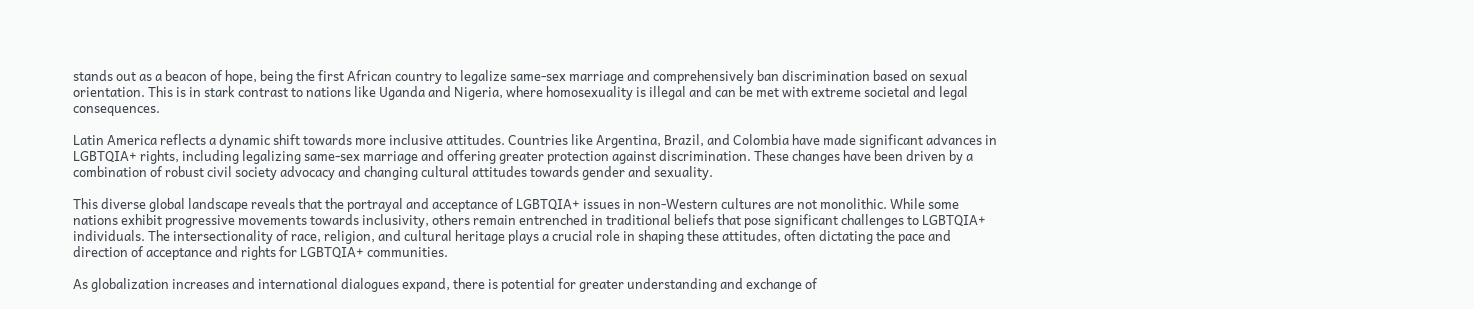stands out as a beacon of hope, being the first African country to legalize same-sex marriage and comprehensively ban discrimination based on sexual orientation. This is in stark contrast to nations like Uganda and Nigeria, where homosexuality is illegal and can be met with extreme societal and legal consequences.

Latin America reflects a dynamic shift towards more inclusive attitudes. Countries like Argentina, Brazil, and Colombia have made significant advances in LGBTQIA+ rights, including legalizing same-sex marriage and offering greater protection against discrimination. These changes have been driven by a combination of robust civil society advocacy and changing cultural attitudes towards gender and sexuality.

This diverse global landscape reveals that the portrayal and acceptance of LGBTQIA+ issues in non-Western cultures are not monolithic. While some nations exhibit progressive movements towards inclusivity, others remain entrenched in traditional beliefs that pose significant challenges to LGBTQIA+ individuals. The intersectionality of race, religion, and cultural heritage plays a crucial role in shaping these attitudes, often dictating the pace and direction of acceptance and rights for LGBTQIA+ communities.

As globalization increases and international dialogues expand, there is potential for greater understanding and exchange of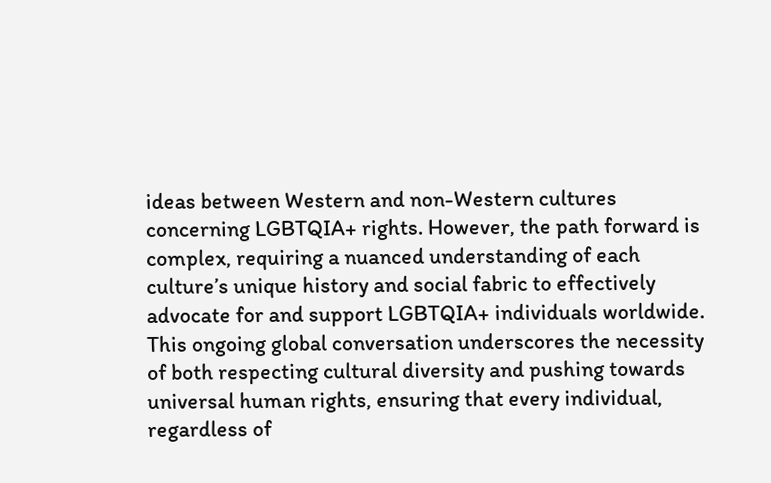ideas between Western and non-Western cultures concerning LGBTQIA+ rights. However, the path forward is complex, requiring a nuanced understanding of each culture’s unique history and social fabric to effectively advocate for and support LGBTQIA+ individuals worldwide. This ongoing global conversation underscores the necessity of both respecting cultural diversity and pushing towards universal human rights, ensuring that every individual, regardless of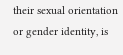their sexual orientation or gender identity, is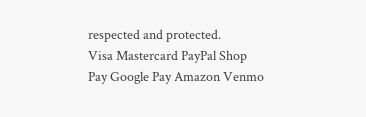respected and protected.
Visa Mastercard PayPal Shop Pay Google Pay Amazon Venmo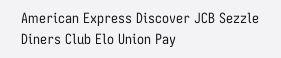American Express Discover JCB Sezzle Diners Club Elo Union Pay